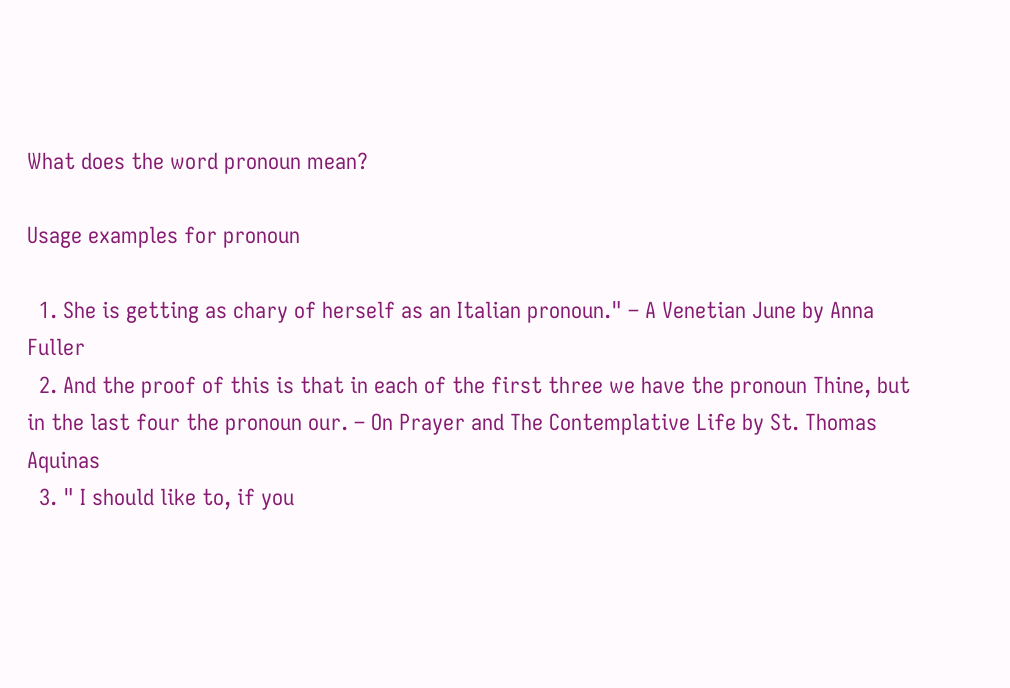What does the word pronoun mean?

Usage examples for pronoun

  1. She is getting as chary of herself as an Italian pronoun." – A Venetian June by Anna Fuller
  2. And the proof of this is that in each of the first three we have the pronoun Thine, but in the last four the pronoun our. – On Prayer and The Contemplative Life by St. Thomas Aquinas
  3. " I should like to, if you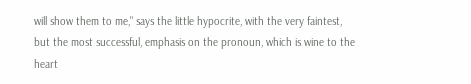will show them to me," says the little hypocrite, with the very faintest, but the most successful, emphasis on the pronoun, which is wine to the heart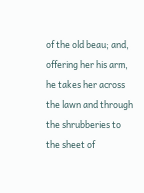of the old beau; and, offering her his arm, he takes her across the lawn and through the shrubberies to the sheet of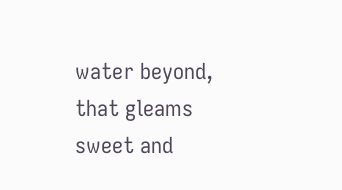water beyond, that gleams sweet and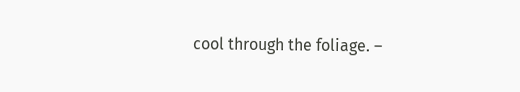cool through the foliage. –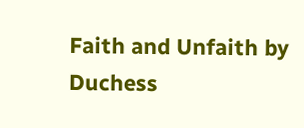Faith and Unfaith by Duchess